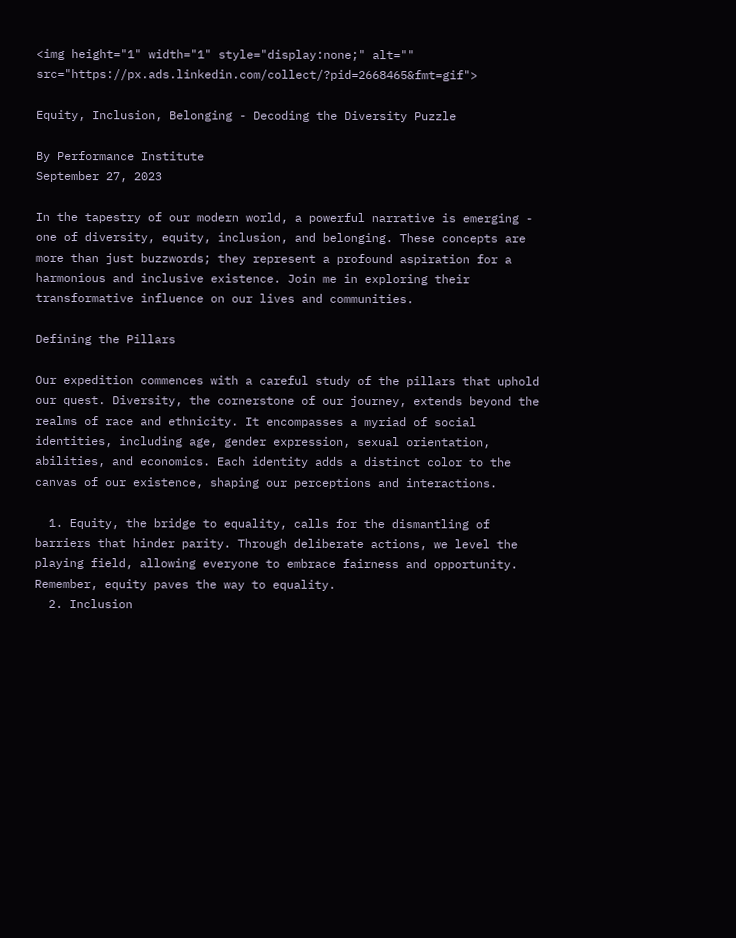<img height="1" width="1" style="display:none;" alt="" src="https://px.ads.linkedin.com/collect/?pid=2668465&fmt=gif">

Equity, Inclusion, Belonging - Decoding the Diversity Puzzle

By Performance Institute
September 27, 2023

In the tapestry of our modern world, a powerful narrative is emerging - one of diversity, equity, inclusion, and belonging. These concepts are more than just buzzwords; they represent a profound aspiration for a harmonious and inclusive existence. Join me in exploring their transformative influence on our lives and communities.

Defining the Pillars

Our expedition commences with a careful study of the pillars that uphold our quest. Diversity, the cornerstone of our journey, extends beyond the realms of race and ethnicity. It encompasses a myriad of social identities, including age, gender expression, sexual orientation, abilities, and economics. Each identity adds a distinct color to the canvas of our existence, shaping our perceptions and interactions.

  1. Equity, the bridge to equality, calls for the dismantling of barriers that hinder parity. Through deliberate actions, we level the playing field, allowing everyone to embrace fairness and opportunity. Remember, equity paves the way to equality.
  2. Inclusion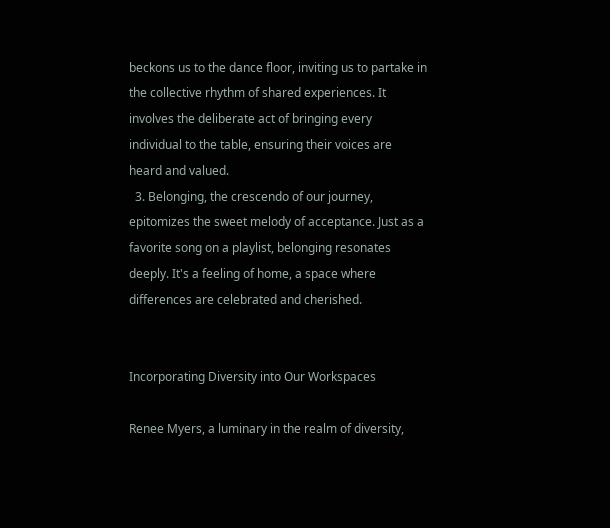beckons us to the dance floor, inviting us to partake in the collective rhythm of shared experiences. It involves the deliberate act of bringing every individual to the table, ensuring their voices are heard and valued.
  3. Belonging, the crescendo of our journey, epitomizes the sweet melody of acceptance. Just as a favorite song on a playlist, belonging resonates deeply. It's a feeling of home, a space where differences are celebrated and cherished.


Incorporating Diversity into Our Workspaces

Renee Myers, a luminary in the realm of diversity,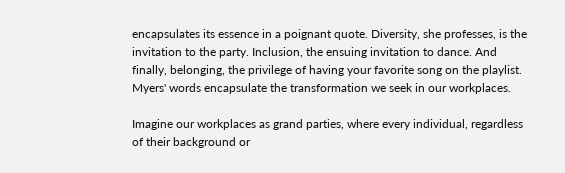encapsulates its essence in a poignant quote. Diversity, she professes, is the invitation to the party. Inclusion, the ensuing invitation to dance. And finally, belonging, the privilege of having your favorite song on the playlist. Myers' words encapsulate the transformation we seek in our workplaces.

Imagine our workplaces as grand parties, where every individual, regardless of their background or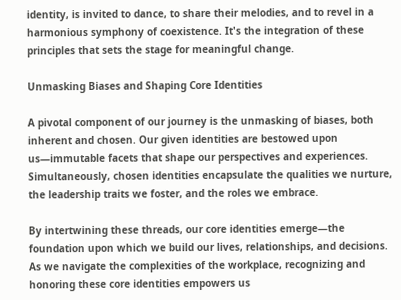identity, is invited to dance, to share their melodies, and to revel in a harmonious symphony of coexistence. It's the integration of these principles that sets the stage for meaningful change.

Unmasking Biases and Shaping Core Identities

A pivotal component of our journey is the unmasking of biases, both inherent and chosen. Our given identities are bestowed upon us—immutable facets that shape our perspectives and experiences. Simultaneously, chosen identities encapsulate the qualities we nurture, the leadership traits we foster, and the roles we embrace.

By intertwining these threads, our core identities emerge—the foundation upon which we build our lives, relationships, and decisions. As we navigate the complexities of the workplace, recognizing and honoring these core identities empowers us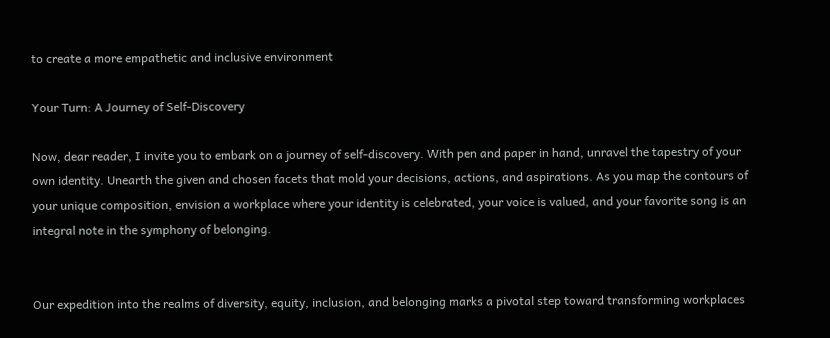to create a more empathetic and inclusive environment

Your Turn: A Journey of Self-Discovery

Now, dear reader, I invite you to embark on a journey of self-discovery. With pen and paper in hand, unravel the tapestry of your own identity. Unearth the given and chosen facets that mold your decisions, actions, and aspirations. As you map the contours of your unique composition, envision a workplace where your identity is celebrated, your voice is valued, and your favorite song is an integral note in the symphony of belonging.


Our expedition into the realms of diversity, equity, inclusion, and belonging marks a pivotal step toward transforming workplaces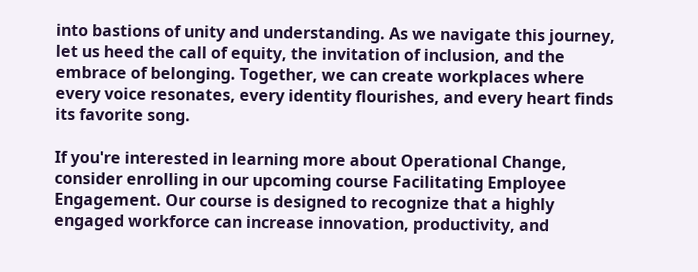into bastions of unity and understanding. As we navigate this journey, let us heed the call of equity, the invitation of inclusion, and the embrace of belonging. Together, we can create workplaces where every voice resonates, every identity flourishes, and every heart finds its favorite song.

If you're interested in learning more about Operational Change, consider enrolling in our upcoming course Facilitating Employee Engagement. Our course is designed to recognize that a highly engaged workforce can increase innovation, productivity, and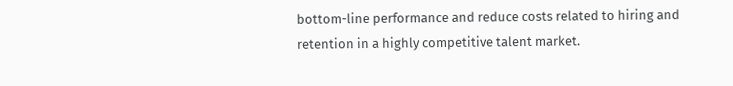bottom-line performance and reduce costs related to hiring and retention in a highly competitive talent market.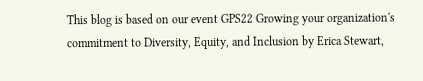This blog is based on our event GPS22 Growing your organization's commitment to Diversity, Equity, and Inclusion by Erica Stewart,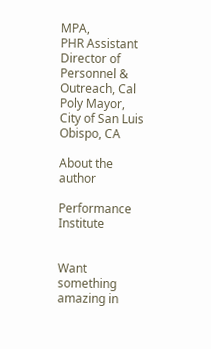MPA,
PHR Assistant Director of Personnel & Outreach, Cal Poly Mayor, City of San Luis Obispo, CA

About the author

Performance Institute


Want something amazing in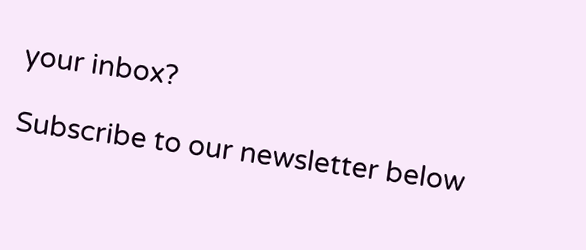your inbox?

Subscribe to our newsletter below